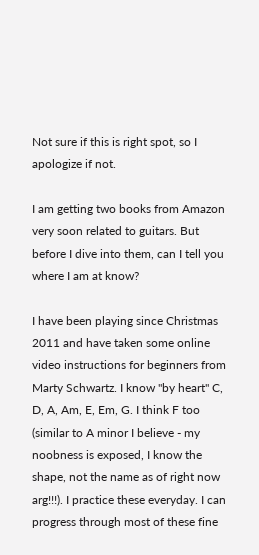Not sure if this is right spot, so I apologize if not.

I am getting two books from Amazon very soon related to guitars. But before I dive into them, can I tell you where I am at know?

I have been playing since Christmas 2011 and have taken some online video instructions for beginners from Marty Schwartz. I know "by heart" C, D, A, Am, E, Em, G. I think F too (similar to A minor I believe - my noobness is exposed, I know the shape, not the name as of right now arg!!!). I practice these everyday. I can progress through most of these fine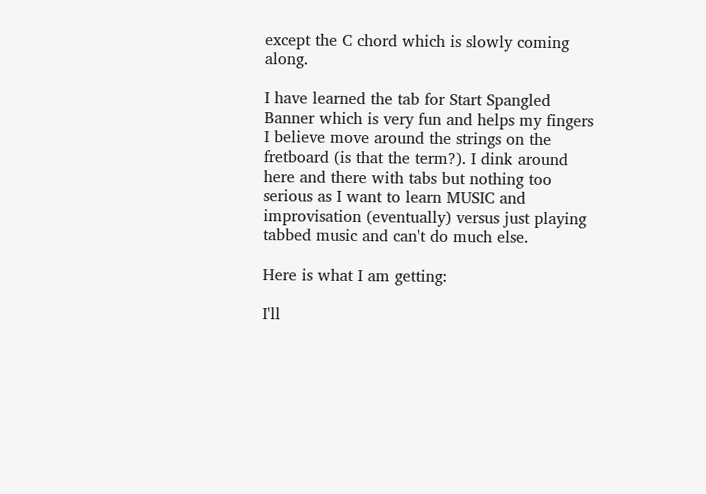except the C chord which is slowly coming along.

I have learned the tab for Start Spangled Banner which is very fun and helps my fingers I believe move around the strings on the fretboard (is that the term?). I dink around here and there with tabs but nothing too serious as I want to learn MUSIC and improvisation (eventually) versus just playing tabbed music and can't do much else.

Here is what I am getting:

I'll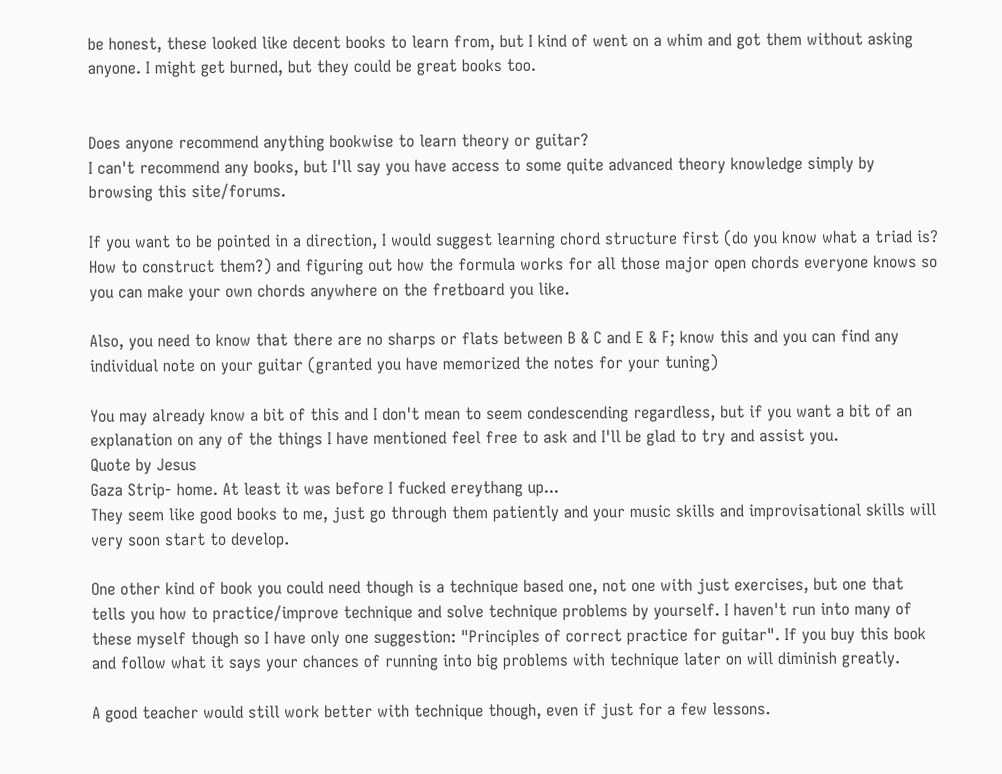be honest, these looked like decent books to learn from, but I kind of went on a whim and got them without asking anyone. I might get burned, but they could be great books too.


Does anyone recommend anything bookwise to learn theory or guitar?
I can't recommend any books, but I'll say you have access to some quite advanced theory knowledge simply by browsing this site/forums.

If you want to be pointed in a direction, I would suggest learning chord structure first (do you know what a triad is? How to construct them?) and figuring out how the formula works for all those major open chords everyone knows so you can make your own chords anywhere on the fretboard you like.

Also, you need to know that there are no sharps or flats between B & C and E & F; know this and you can find any individual note on your guitar (granted you have memorized the notes for your tuning)

You may already know a bit of this and I don't mean to seem condescending regardless, but if you want a bit of an explanation on any of the things I have mentioned feel free to ask and I'll be glad to try and assist you.
Quote by Jesus
Gaza Strip- home. At least it was before I fucked ereythang up...
They seem like good books to me, just go through them patiently and your music skills and improvisational skills will very soon start to develop.

One other kind of book you could need though is a technique based one, not one with just exercises, but one that tells you how to practice/improve technique and solve technique problems by yourself. I haven't run into many of these myself though so I have only one suggestion: "Principles of correct practice for guitar". If you buy this book and follow what it says your chances of running into big problems with technique later on will diminish greatly.

A good teacher would still work better with technique though, even if just for a few lessons.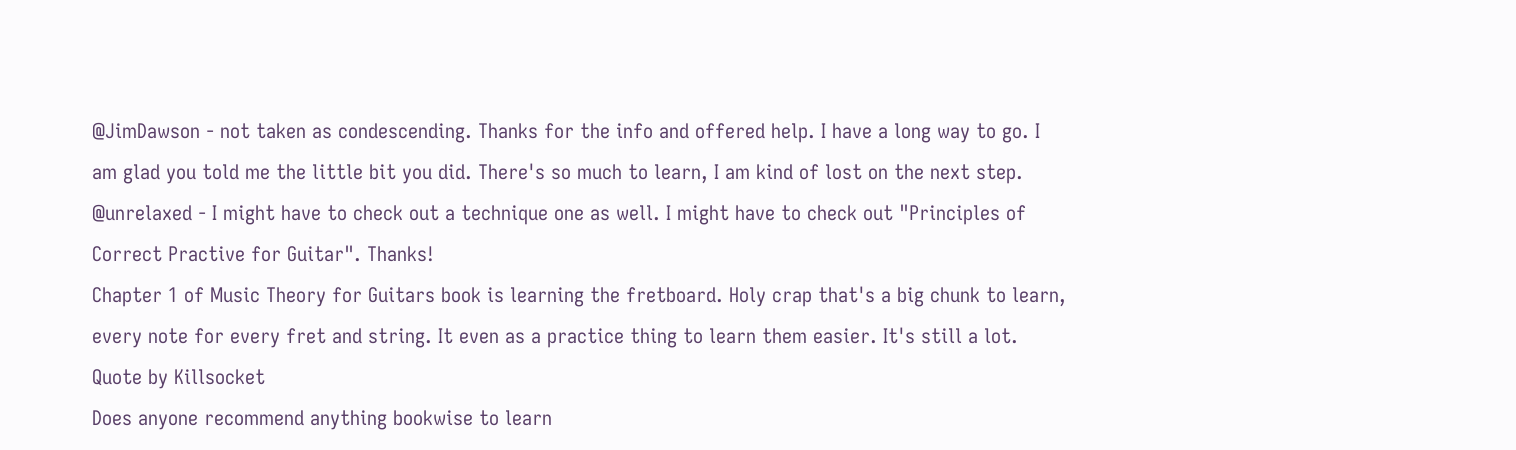@JimDawson - not taken as condescending. Thanks for the info and offered help. I have a long way to go. I am glad you told me the little bit you did. There's so much to learn, I am kind of lost on the next step.
@unrelaxed - I might have to check out a technique one as well. I might have to check out "Principles of Correct Practive for Guitar". Thanks!
Chapter 1 of Music Theory for Guitars book is learning the fretboard. Holy crap that's a big chunk to learn, every note for every fret and string. It even as a practice thing to learn them easier. It's still a lot.
Quote by Killsocket
Does anyone recommend anything bookwise to learn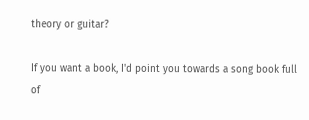theory or guitar?

If you want a book, I'd point you towards a song book full of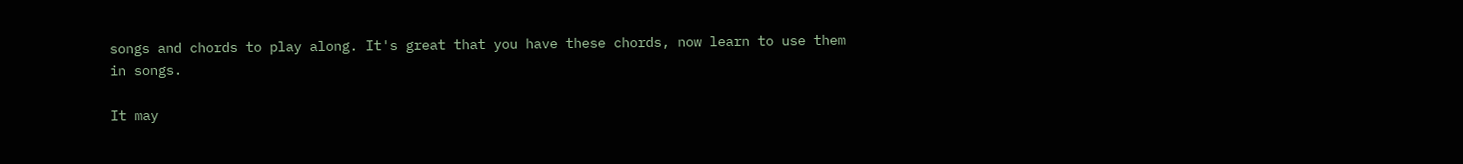songs and chords to play along. It's great that you have these chords, now learn to use them in songs.

It may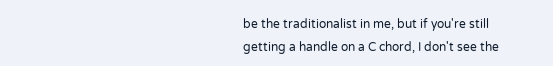be the traditionalist in me, but if you're still getting a handle on a C chord, I don't see the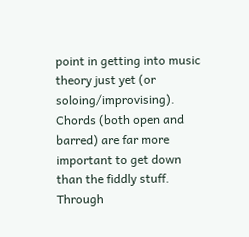point in getting into music theory just yet (or soloing/improvising). Chords (both open and barred) are far more important to get down than the fiddly stuff. Through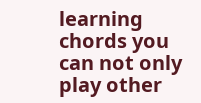learning chords you can not only play other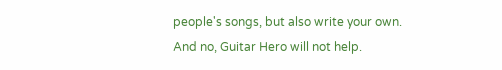people's songs, but also write your own.
And no, Guitar Hero will not help.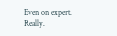Even on expert. Really.